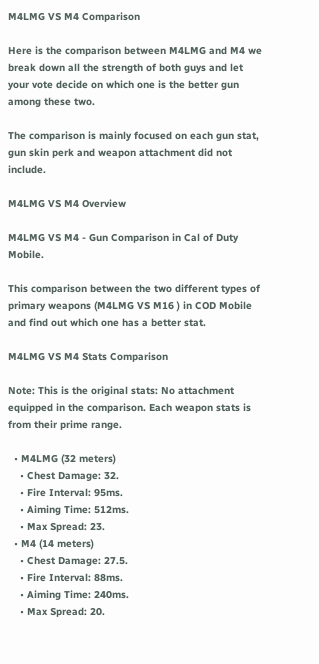M4LMG VS M4 Comparison

Here is the comparison between M4LMG and M4 we break down all the strength of both guys and let your vote decide on which one is the better gun among these two.

The comparison is mainly focused on each gun stat, gun skin perk and weapon attachment did not include.

M4LMG VS M4 Overview

M4LMG VS M4 - Gun Comparison in Cal of Duty Mobile.

This comparison between the two different types of primary weapons (M4LMG VS M16 ) in COD Mobile and find out which one has a better stat.

M4LMG VS M4 Stats Comparison

Note: This is the original stats: No attachment equipped in the comparison. Each weapon stats is from their prime range.

  • M4LMG (32 meters)
    • Chest Damage: 32.
    • Fire Interval: 95ms.
    • Aiming Time: 512ms.
    • Max Spread: 23.
  • M4 (14 meters)
    • Chest Damage: 27.5.
    • Fire Interval: 88ms.
    • Aiming Time: 240ms.
    • Max Spread: 20.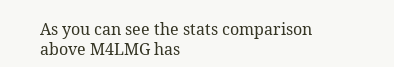As you can see the stats comparison above M4LMG has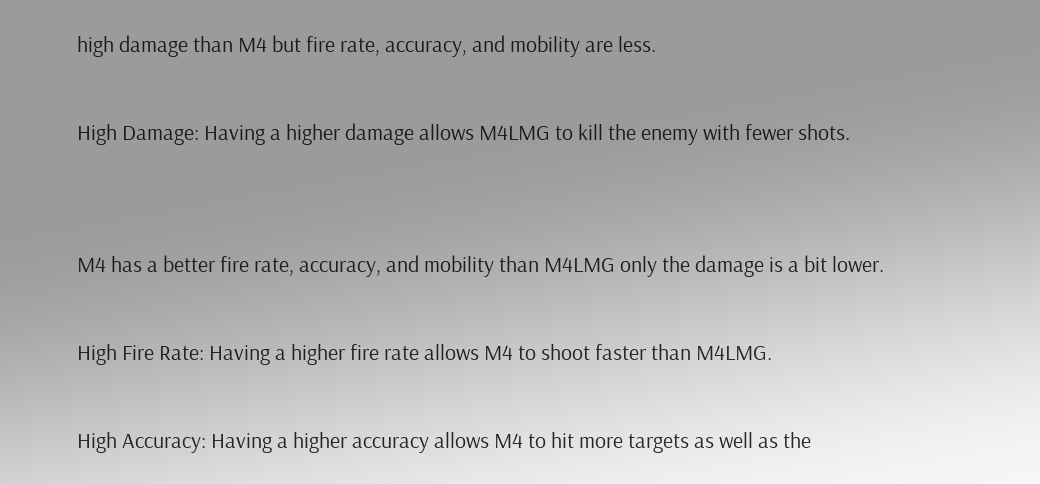high damage than M4 but fire rate, accuracy, and mobility are less.

High Damage: Having a higher damage allows M4LMG to kill the enemy with fewer shots.


M4 has a better fire rate, accuracy, and mobility than M4LMG only the damage is a bit lower.

High Fire Rate: Having a higher fire rate allows M4 to shoot faster than M4LMG.

High Accuracy: Having a higher accuracy allows M4 to hit more targets as well as the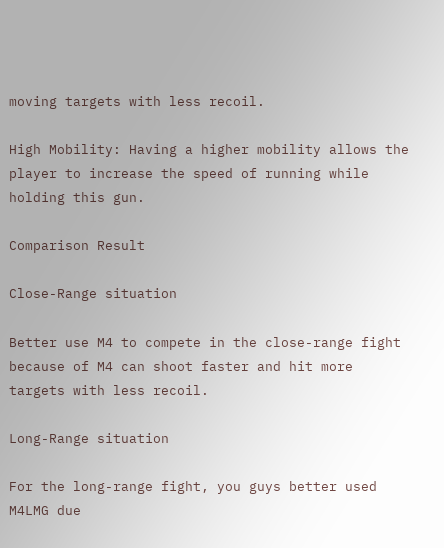moving targets with less recoil.

High Mobility: Having a higher mobility allows the player to increase the speed of running while holding this gun.

Comparison Result

Close-Range situation

Better use M4 to compete in the close-range fight because of M4 can shoot faster and hit more targets with less recoil.

Long-Range situation

For the long-range fight, you guys better used M4LMG due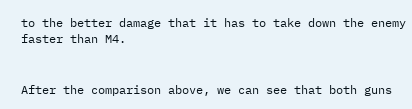to the better damage that it has to take down the enemy faster than M4.


After the comparison above, we can see that both guns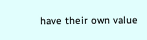have their own value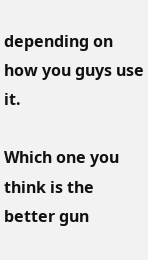depending on how you guys use it.

Which one you think is the better gun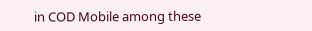in COD Mobile among these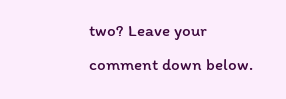two? Leave your comment down below.